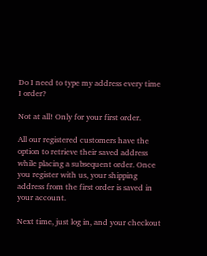Do I need to type my address every time I order?

Not at all! Only for your first order.

All our registered customers have the option to retrieve their saved address while placing a subsequent order. Once you register with us, your shipping address from the first order is saved in your account.

Next time, just log in, and your checkout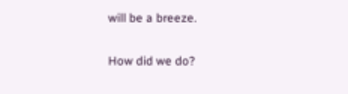will be a breeze.

How did we do?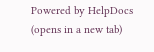Powered by HelpDocs (opens in a new tab)